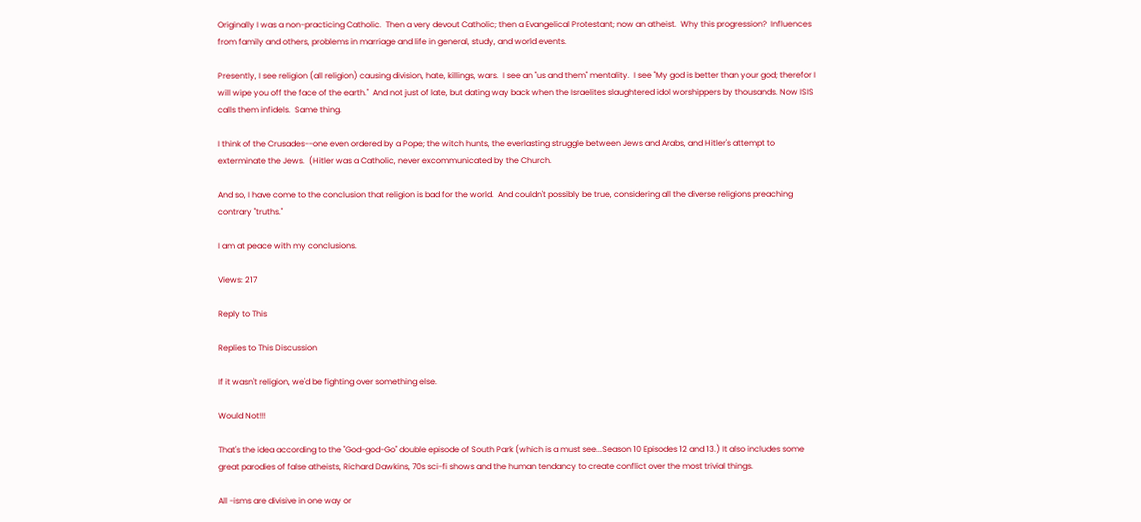Originally I was a non-practicing Catholic.  Then a very devout Catholic; then a Evangelical Protestant; now an atheist.  Why this progression?  Influences from family and others, problems in marriage and life in general, study, and world events.

Presently, I see religion (all religion) causing division, hate, killings, wars.  I see an "us and them" mentality.  I see "My god is better than your god; therefor I will wipe you off the face of the earth."  And not just of late, but dating way back when the Israelites slaughtered idol worshippers by thousands. Now ISIS calls them infidels.  Same thing.

I think of the Crusades--one even ordered by a Pope; the witch hunts, the everlasting struggle between Jews and Arabs, and Hitler's attempt to exterminate the Jews.  (Hitler was a Catholic, never excommunicated by the Church.

And so, I have come to the conclusion that religion is bad for the world.  And couldn't possibly be true, considering all the diverse religions preaching contrary "truths."

I am at peace with my conclusions.

Views: 217

Reply to This

Replies to This Discussion

If it wasn't religion, we'd be fighting over something else.

Would Not!!!

That's the idea according to the "God-god-Go" double episode of South Park (which is a must see...Season 10 Episodes 12 and 13.) It also includes some great parodies of false atheists, Richard Dawkins, 70s sci-fi shows and the human tendancy to create conflict over the most trivial things.

All -isms are divisive in one way or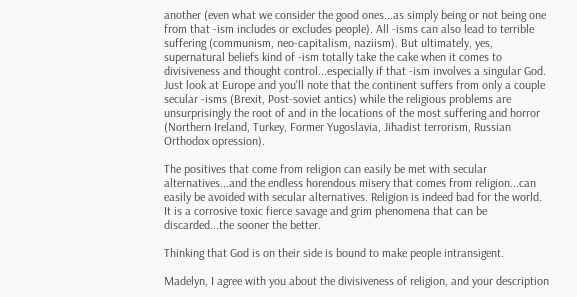another (even what we consider the good ones...as simply being or not being one from that -ism includes or excludes people). All -isms can also lead to terrible suffering (communism, neo-capitalism, naziism). But ultimately, yes, supernatural beliefs kind of -ism totally take the cake when it comes to divisiveness and thought control...especially if that -ism involves a singular God. Just look at Europe and you'll note that the continent suffers from only a couple secular -isms (Brexit, Post-soviet antics) while the religious problems are unsurprisingly the root of and in the locations of the most suffering and horror (Northern Ireland, Turkey, Former Yugoslavia, Jihadist terrorism, Russian Orthodox opression).

The positives that come from religion can easily be met with secular alternatives...and the endless horendous misery that comes from religion...can easily be avoided with secular alternatives. Religion is indeed bad for the world. It is a corrosive toxic fierce savage and grim phenomena that can be discarded...the sooner the better.

Thinking that God is on their side is bound to make people intransigent.

Madelyn, I agree with you about the divisiveness of religion, and your description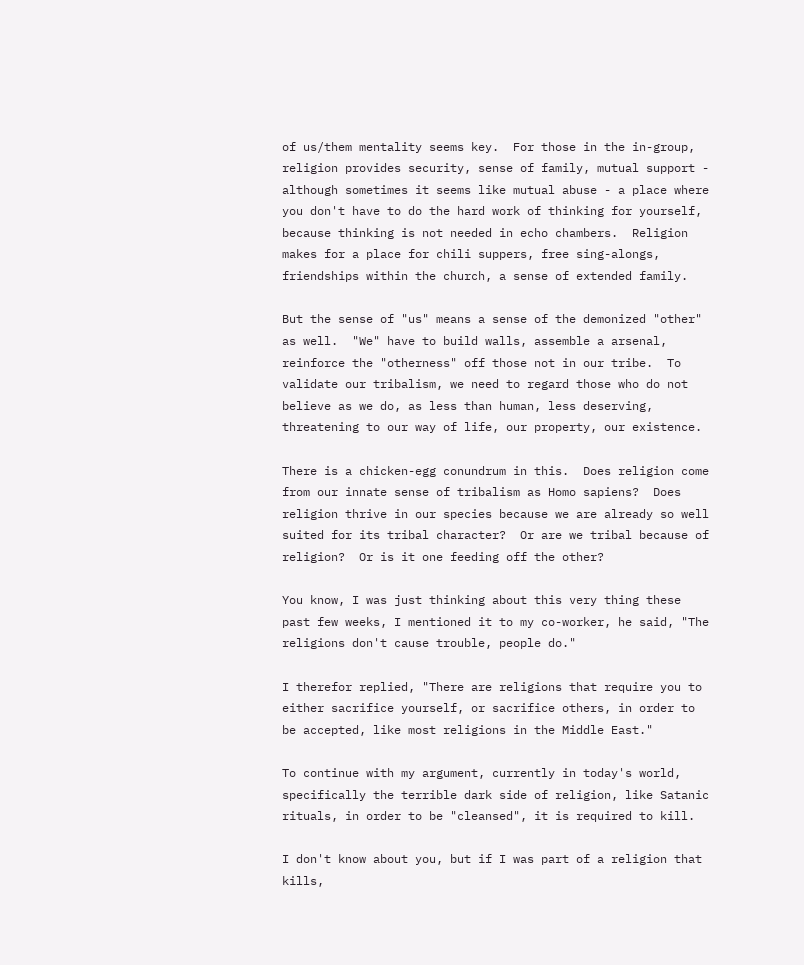of us/them mentality seems key.  For those in the in-group, religion provides security, sense of family, mutual support - although sometimes it seems like mutual abuse - a place where you don't have to do the hard work of thinking for yourself, because thinking is not needed in echo chambers.  Religion makes for a place for chili suppers, free sing-alongs, friendships within the church, a sense of extended family.

But the sense of "us" means a sense of the demonized "other" as well.  "We" have to build walls, assemble a arsenal, reinforce the "otherness" off those not in our tribe.  To validate our tribalism, we need to regard those who do not believe as we do, as less than human, less deserving, threatening to our way of life, our property, our existence.

There is a chicken-egg conundrum in this.  Does religion come from our innate sense of tribalism as Homo sapiens?  Does religion thrive in our species because we are already so well suited for its tribal character?  Or are we tribal because of religion?  Or is it one feeding off the other?

You know, I was just thinking about this very thing these past few weeks, I mentioned it to my co-worker, he said, "The religions don't cause trouble, people do."

I therefor replied, "There are religions that require you to either sacrifice yourself, or sacrifice others, in order to be accepted, like most religions in the Middle East."

To continue with my argument, currently in today's world, specifically the terrible dark side of religion, like Satanic rituals, in order to be "cleansed", it is required to kill.

I don't know about you, but if I was part of a religion that kills,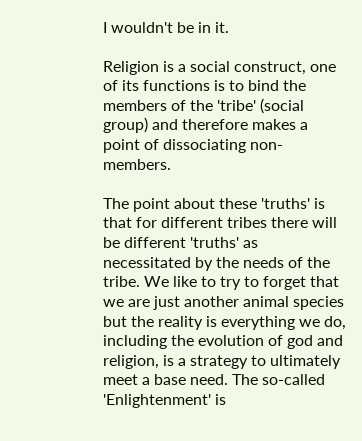I wouldn't be in it.

Religion is a social construct, one of its functions is to bind the members of the 'tribe' (social group) and therefore makes a point of dissociating non-members.

The point about these 'truths' is that for different tribes there will be different 'truths' as necessitated by the needs of the tribe. We like to try to forget that we are just another animal species but the reality is everything we do, including the evolution of god and religion, is a strategy to ultimately meet a base need. The so-called 'Enlightenment' is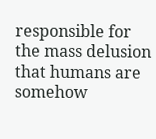responsible for the mass delusion that humans are somehow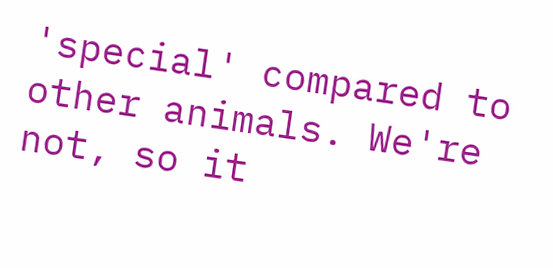'special' compared to other animals. We're not, so it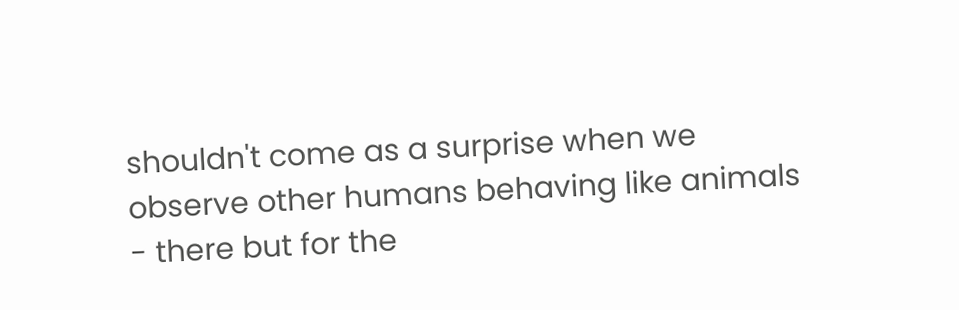shouldn't come as a surprise when we observe other humans behaving like animals - there but for the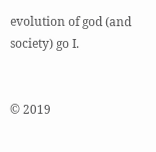evolution of god (and society) go I.


© 2019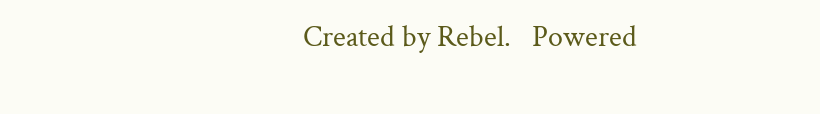Created by Rebel.   Powered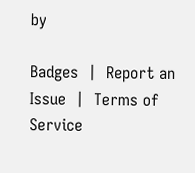by

Badges  |  Report an Issue  |  Terms of Service